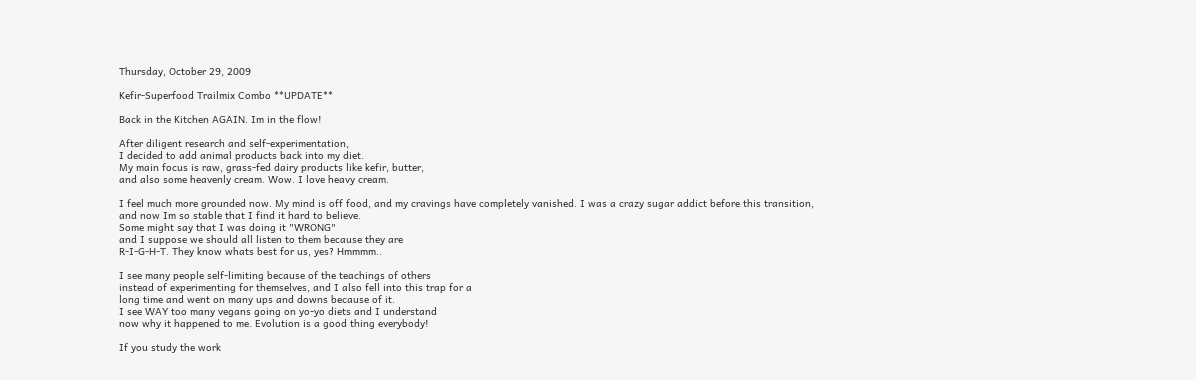Thursday, October 29, 2009

Kefir-Superfood Trailmix Combo **UPDATE**

Back in the Kitchen AGAIN. Im in the flow!

After diligent research and self-experimentation,
I decided to add animal products back into my diet.
My main focus is raw, grass-fed dairy products like kefir, butter,
and also some heavenly cream. Wow. I love heavy cream.

I feel much more grounded now. My mind is off food, and my cravings have completely vanished. I was a crazy sugar addict before this transition,
and now Im so stable that I find it hard to believe.
Some might say that I was doing it "WRONG"
and I suppose we should all listen to them because they are
R-I-G-H-T. They know whats best for us, yes? Hmmmm..

I see many people self-limiting because of the teachings of others
instead of experimenting for themselves, and I also fell into this trap for a
long time and went on many ups and downs because of it.
I see WAY too many vegans going on yo-yo diets and I understand
now why it happened to me. Evolution is a good thing everybody!

If you study the work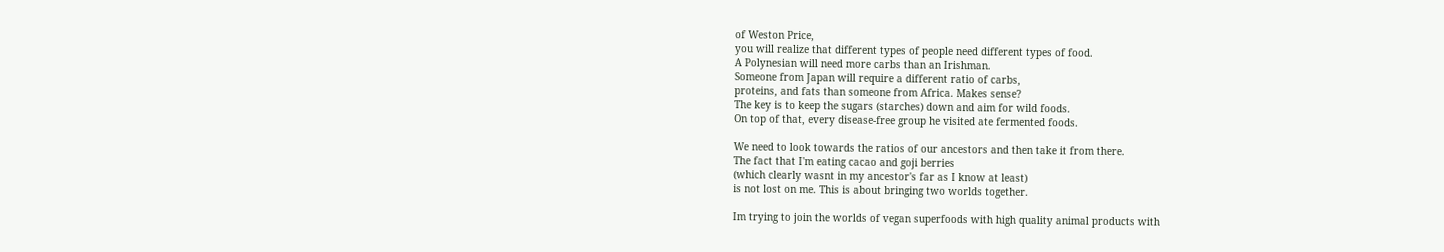of Weston Price,
you will realize that different types of people need different types of food.
A Polynesian will need more carbs than an Irishman.
Someone from Japan will require a different ratio of carbs,
proteins, and fats than someone from Africa. Makes sense?
The key is to keep the sugars (starches) down and aim for wild foods.
On top of that, every disease-free group he visited ate fermented foods.

We need to look towards the ratios of our ancestors and then take it from there.
The fact that I'm eating cacao and goji berries
(which clearly wasnt in my ancestor's far as I know at least)
is not lost on me. This is about bringing two worlds together.

Im trying to join the worlds of vegan superfoods with high quality animal products with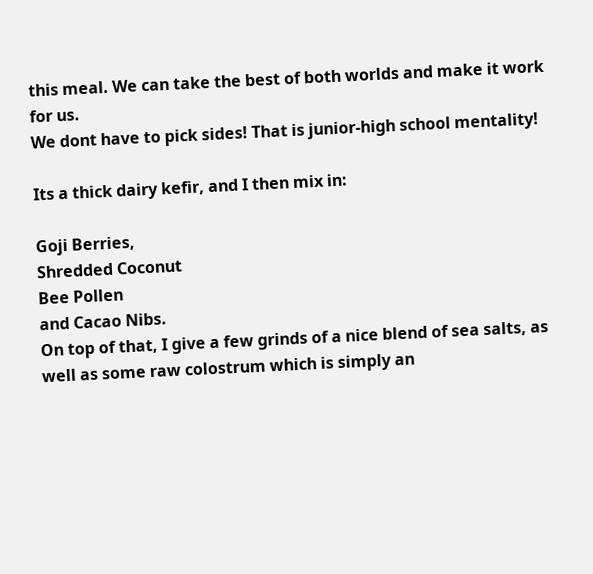this meal. We can take the best of both worlds and make it work for us.
We dont have to pick sides! That is junior-high school mentality!

Its a thick dairy kefir, and I then mix in:

Goji Berries,
Shredded Coconut
Bee Pollen
and Cacao Nibs.
On top of that, I give a few grinds of a nice blend of sea salts, as well as some raw colostrum which is simply an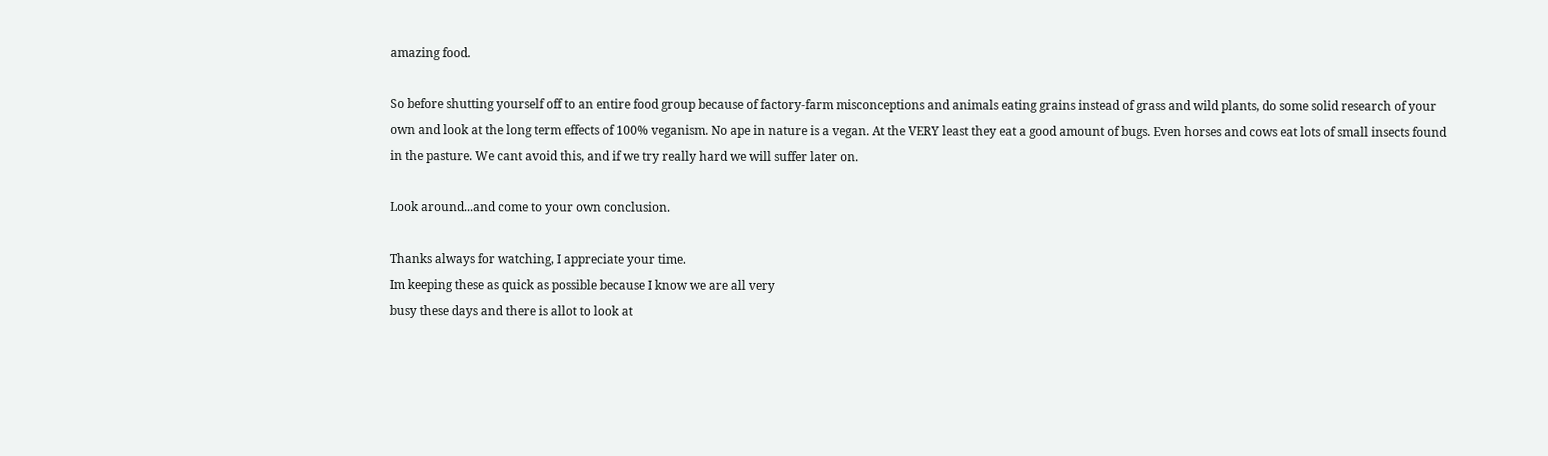amazing food.

So before shutting yourself off to an entire food group because of factory-farm misconceptions and animals eating grains instead of grass and wild plants, do some solid research of your own and look at the long term effects of 100% veganism. No ape in nature is a vegan. At the VERY least they eat a good amount of bugs. Even horses and cows eat lots of small insects found in the pasture. We cant avoid this, and if we try really hard we will suffer later on.

Look around...and come to your own conclusion.

Thanks always for watching, I appreciate your time.
Im keeping these as quick as possible because I know we are all very
busy these days and there is allot to look at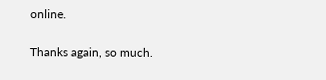online.

Thanks again, so much.